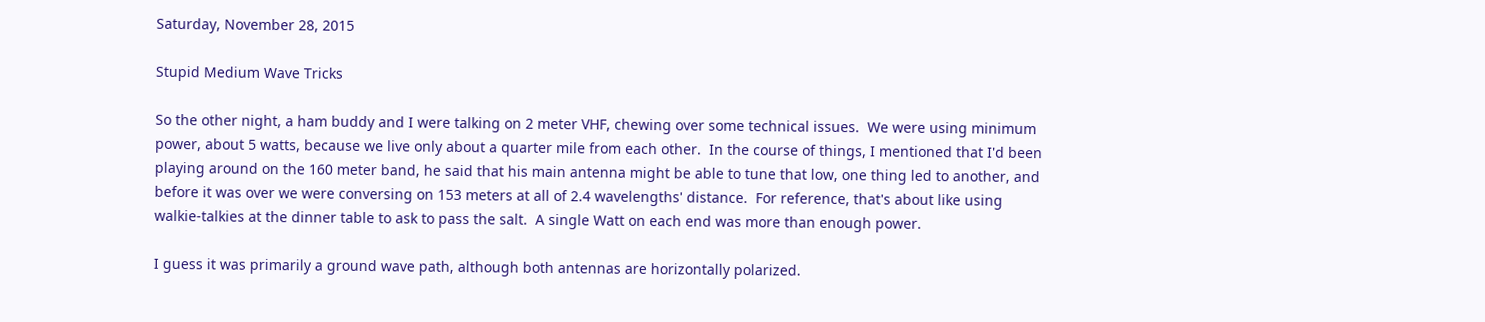Saturday, November 28, 2015

Stupid Medium Wave Tricks

So the other night, a ham buddy and I were talking on 2 meter VHF, chewing over some technical issues.  We were using minimum power, about 5 watts, because we live only about a quarter mile from each other.  In the course of things, I mentioned that I'd been playing around on the 160 meter band, he said that his main antenna might be able to tune that low, one thing led to another, and before it was over we were conversing on 153 meters at all of 2.4 wavelengths' distance.  For reference, that's about like using walkie-talkies at the dinner table to ask to pass the salt.  A single Watt on each end was more than enough power.

I guess it was primarily a ground wave path, although both antennas are horizontally polarized.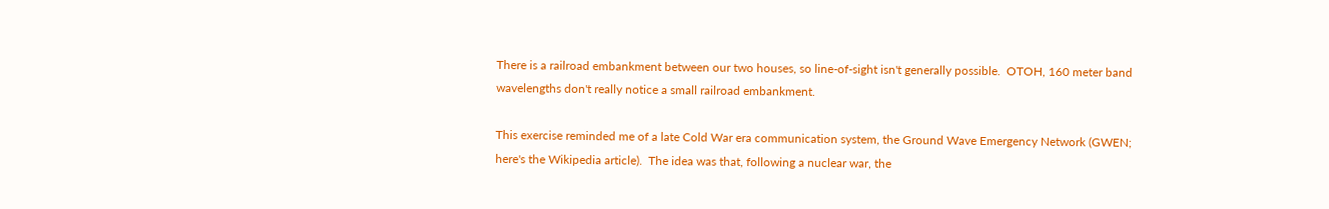There is a railroad embankment between our two houses, so line-of-sight isn't generally possible.  OTOH, 160 meter band wavelengths don't really notice a small railroad embankment.

This exercise reminded me of a late Cold War era communication system, the Ground Wave Emergency Network (GWEN; here's the Wikipedia article).  The idea was that, following a nuclear war, the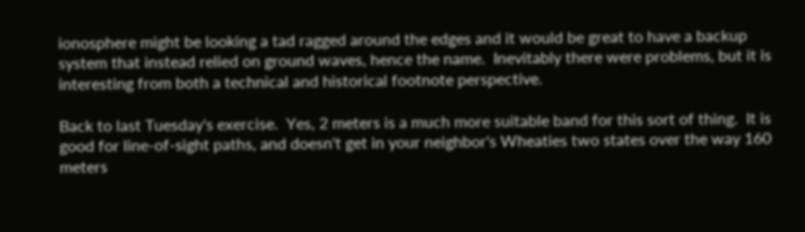ionosphere might be looking a tad ragged around the edges and it would be great to have a backup system that instead relied on ground waves, hence the name.  Inevitably there were problems, but it is interesting from both a technical and historical footnote perspective.

Back to last Tuesday's exercise.  Yes, 2 meters is a much more suitable band for this sort of thing.  It is good for line-of-sight paths, and doesn't get in your neighbor's Wheaties two states over the way 160 meters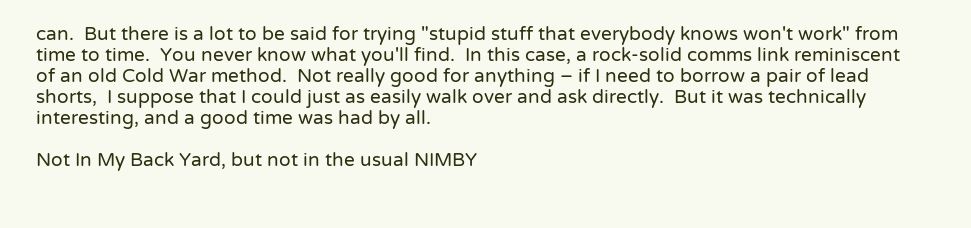can.  But there is a lot to be said for trying "stupid stuff that everybody knows won't work" from time to time.  You never know what you'll find.  In this case, a rock-solid comms link reminiscent of an old Cold War method.  Not really good for anything – if I need to borrow a pair of lead shorts,  I suppose that I could just as easily walk over and ask directly.  But it was technically interesting, and a good time was had by all.

Not In My Back Yard, but not in the usual NIMBY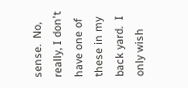sense.  No, really, I don't have one of these in my back yard.  I only wish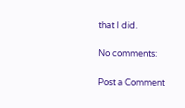that I did.

No comments:

Post a Comment